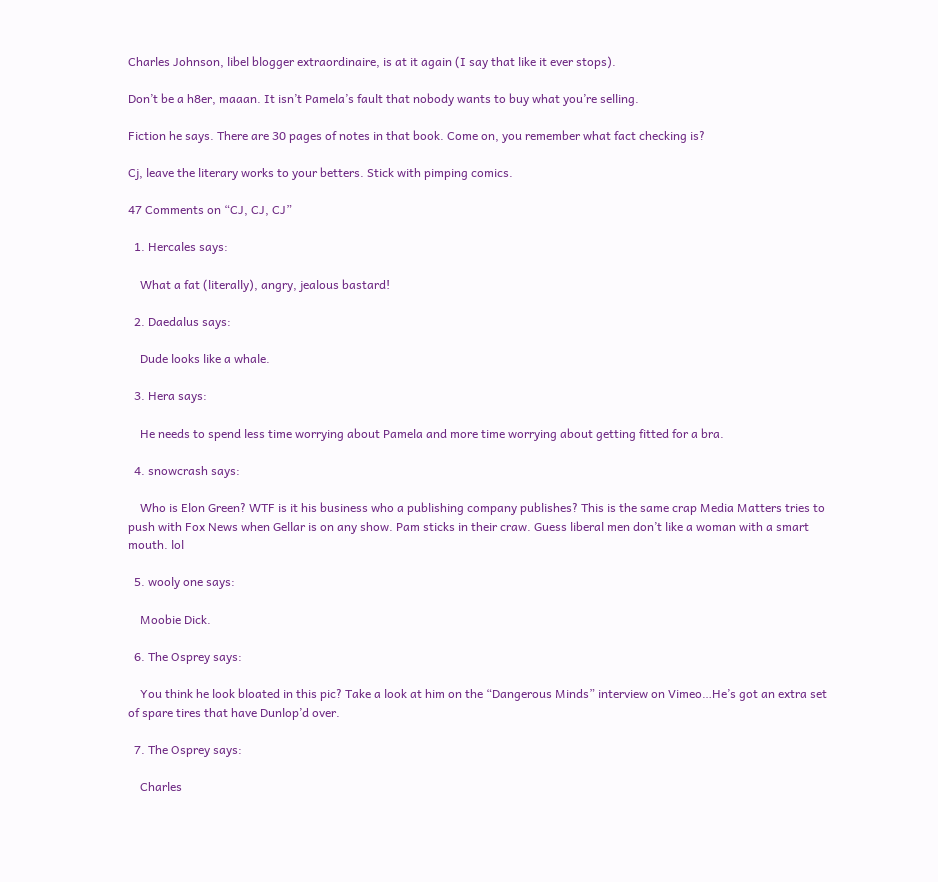Charles Johnson, libel blogger extraordinaire, is at it again (I say that like it ever stops).

Don’t be a h8er, maaan. It isn’t Pamela’s fault that nobody wants to buy what you’re selling.

Fiction he says. There are 30 pages of notes in that book. Come on, you remember what fact checking is?

Cj, leave the literary works to your betters. Stick with pimping comics.

47 Comments on “CJ, CJ, CJ”

  1. Hercales says:

    What a fat (literally), angry, jealous bastard!

  2. Daedalus says:

    Dude looks like a whale.

  3. Hera says:

    He needs to spend less time worrying about Pamela and more time worrying about getting fitted for a bra.

  4. snowcrash says:

    Who is Elon Green? WTF is it his business who a publishing company publishes? This is the same crap Media Matters tries to push with Fox News when Gellar is on any show. Pam sticks in their craw. Guess liberal men don’t like a woman with a smart mouth. lol

  5. wooly one says:

    Moobie Dick.

  6. The Osprey says:

    You think he look bloated in this pic? Take a look at him on the “Dangerous Minds” interview on Vimeo…He’s got an extra set of spare tires that have Dunlop’d over.

  7. The Osprey says:

    Charles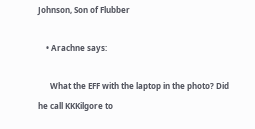Johnson, Son of Flubber

    • Arachne says:

      What the EFF with the laptop in the photo? Did he call KKKilgore to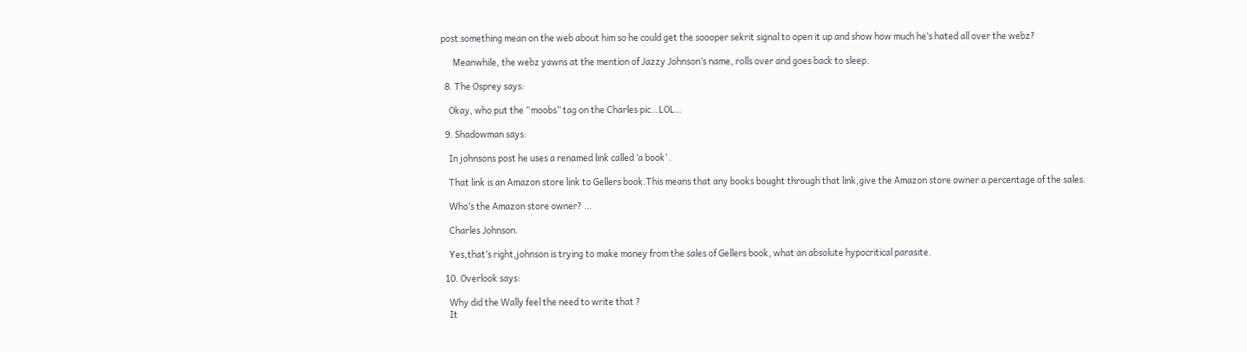post something mean on the web about him so he could get the soooper sekrit signal to open it up and show how much he’s hated all over the webz?

      Meanwhile, the webz yawns at the mention of Jazzy Johnson’s name, rolls over and goes back to sleep.

  8. The Osprey says:

    Okay, who put the “moobs” tag on the Charles pic…LOL…

  9. Shadowman says:

    In johnsons post he uses a renamed link called ‘a book’ .

    That link is an Amazon store link to Gellers book.This means that any books bought through that link,give the Amazon store owner a percentage of the sales.

    Who’s the Amazon store owner? …

    Charles Johnson.

    Yes,that’s right,johnson is trying to make money from the sales of Gellers book, what an absolute hypocritical parasite.

  10. Overlook says:

    Why did the Wally feel the need to write that ?
    It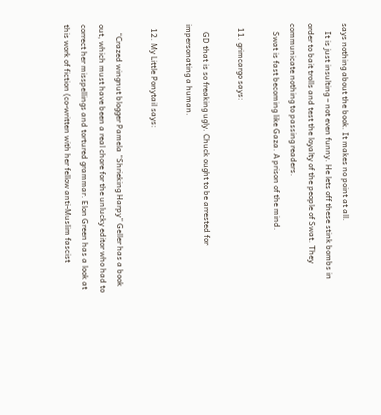says nothing about the book. It makes no point at all.
    It is just insulting – not even funny. He lets off these stink bombs in order to bait trolls and test the loyalty of the people of Swat. They communicate nothing to passing readers.
    Swat is fast becoming like Gaza. A prison of the mind.

  11. grimcargo says:

    GD that is so freaking ugly. Chuck ought to be arrested for impersonating a human.

  12. My Little Ponytail says:

    “Crazed wingnut blogger Pamela “Shrieking Harpy” Geller has a book out, which must have been a real chore for the unlucky editor who had to correct her misspellings and tortured grammar. Elon Green has a look at this work of fiction (co-written with her fellow anti-Muslim fascist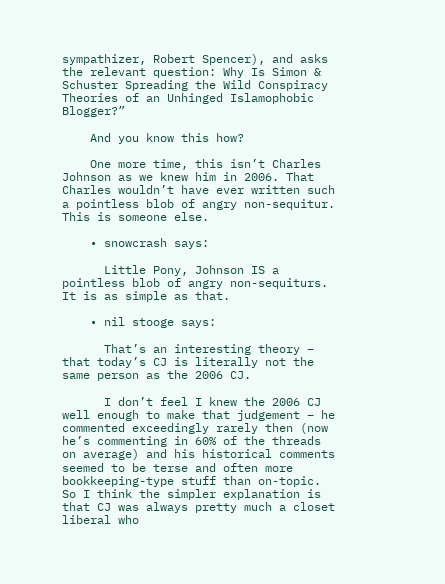sympathizer, Robert Spencer), and asks the relevant question: Why Is Simon & Schuster Spreading the Wild Conspiracy Theories of an Unhinged Islamophobic Blogger?”

    And you know this how?

    One more time, this isn’t Charles Johnson as we knew him in 2006. That Charles wouldn’t have ever written such a pointless blob of angry non-sequitur. This is someone else.

    • snowcrash says:

      Little Pony, Johnson IS a pointless blob of angry non-sequiturs. It is as simple as that.

    • nil stooge says:

      That’s an interesting theory – that today’s CJ is literally not the same person as the 2006 CJ.

      I don’t feel I knew the 2006 CJ well enough to make that judgement – he commented exceedingly rarely then (now he’s commenting in 60% of the threads on average) and his historical comments seemed to be terse and often more bookkeeping-type stuff than on-topic. So I think the simpler explanation is that CJ was always pretty much a closet liberal who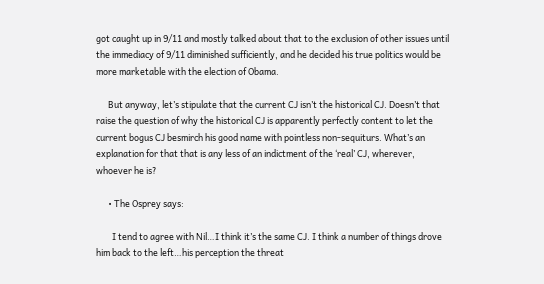got caught up in 9/11 and mostly talked about that to the exclusion of other issues until the immediacy of 9/11 diminished sufficiently, and he decided his true politics would be more marketable with the election of Obama.

      But anyway, let’s stipulate that the current CJ isn’t the historical CJ. Doesn’t that raise the question of why the historical CJ is apparently perfectly content to let the current bogus CJ besmirch his good name with pointless non-sequiturs. What’s an explanation for that that is any less of an indictment of the ‘real’ CJ, wherever, whoever he is?

      • The Osprey says:

        I tend to agree with Nil…I think it’s the same CJ. I think a number of things drove him back to the left…his perception the threat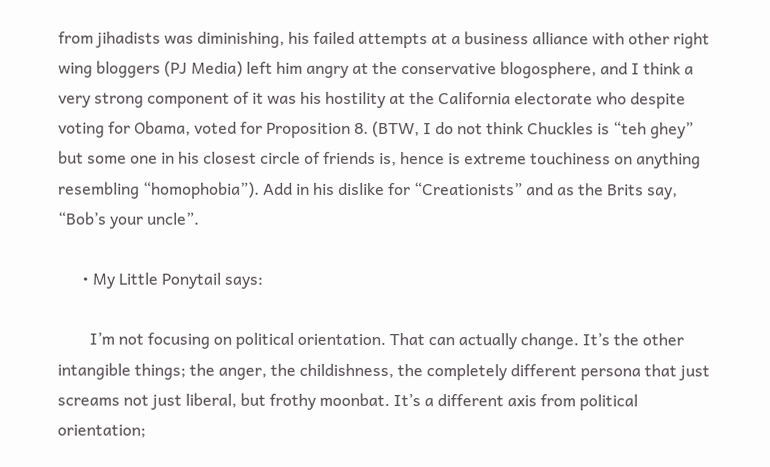from jihadists was diminishing, his failed attempts at a business alliance with other right wing bloggers (PJ Media) left him angry at the conservative blogosphere, and I think a very strong component of it was his hostility at the California electorate who despite voting for Obama, voted for Proposition 8. (BTW, I do not think Chuckles is “teh ghey” but some one in his closest circle of friends is, hence is extreme touchiness on anything resembling “homophobia”). Add in his dislike for “Creationists” and as the Brits say, “Bob’s your uncle”.

      • My Little Ponytail says:

        I’m not focusing on political orientation. That can actually change. It’s the other intangible things; the anger, the childishness, the completely different persona that just screams not just liberal, but frothy moonbat. It’s a different axis from political orientation;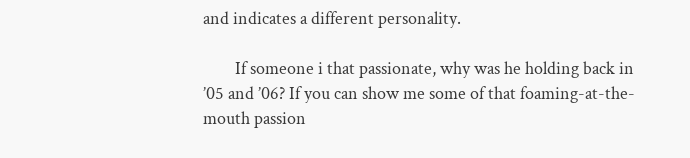and indicates a different personality.

        If someone i that passionate, why was he holding back in ’05 and ’06? If you can show me some of that foaming-at-the-mouth passion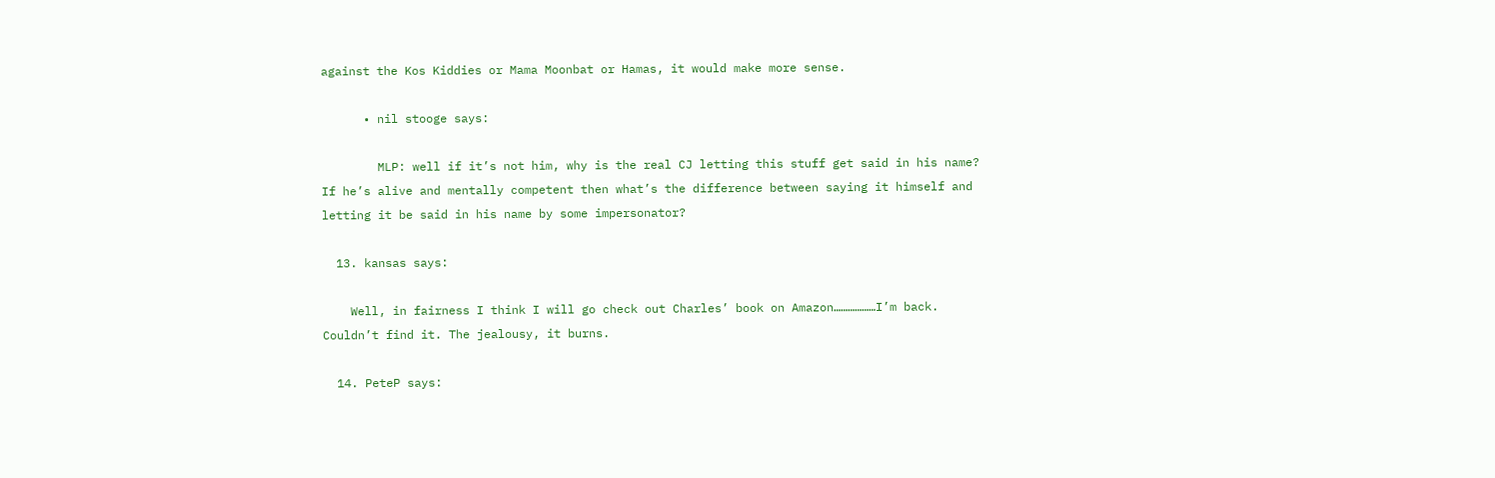against the Kos Kiddies or Mama Moonbat or Hamas, it would make more sense.

      • nil stooge says:

        MLP: well if it’s not him, why is the real CJ letting this stuff get said in his name? If he’s alive and mentally competent then what’s the difference between saying it himself and letting it be said in his name by some impersonator?

  13. kansas says:

    Well, in fairness I think I will go check out Charles’ book on Amazon………………I’m back. Couldn’t find it. The jealousy, it burns.

  14. PeteP says: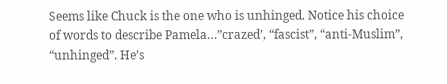Seems like Chuck is the one who is unhinged. Notice his choice of words to describe Pamela…”crazed’, “fascist”, “anti-Muslim”, “unhinged”. He’s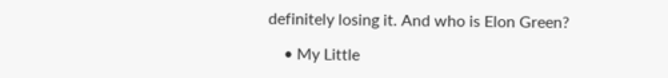definitely losing it. And who is Elon Green?

    • My Little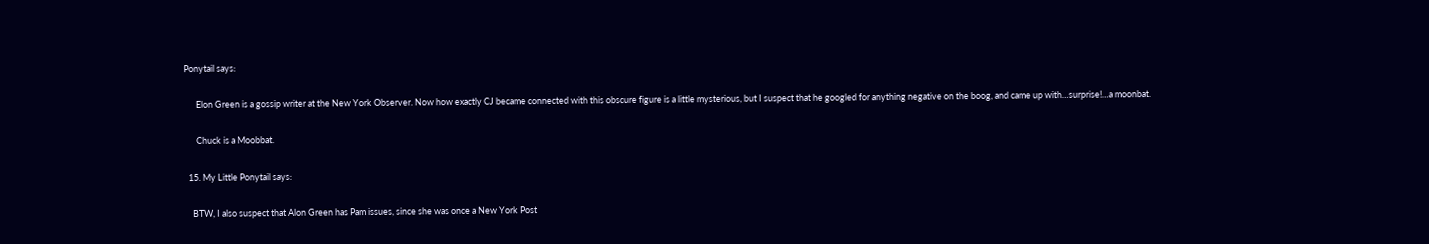Ponytail says:

      Elon Green is a gossip writer at the New York Observer. Now how exactly CJ became connected with this obscure figure is a little mysterious, but I suspect that he googled for anything negative on the boog, and came up with…surprise!…a moonbat.

      Chuck is a Moobbat.

  15. My Little Ponytail says:

    BTW, I also suspect that Alon Green has Pam issues, since she was once a New York Post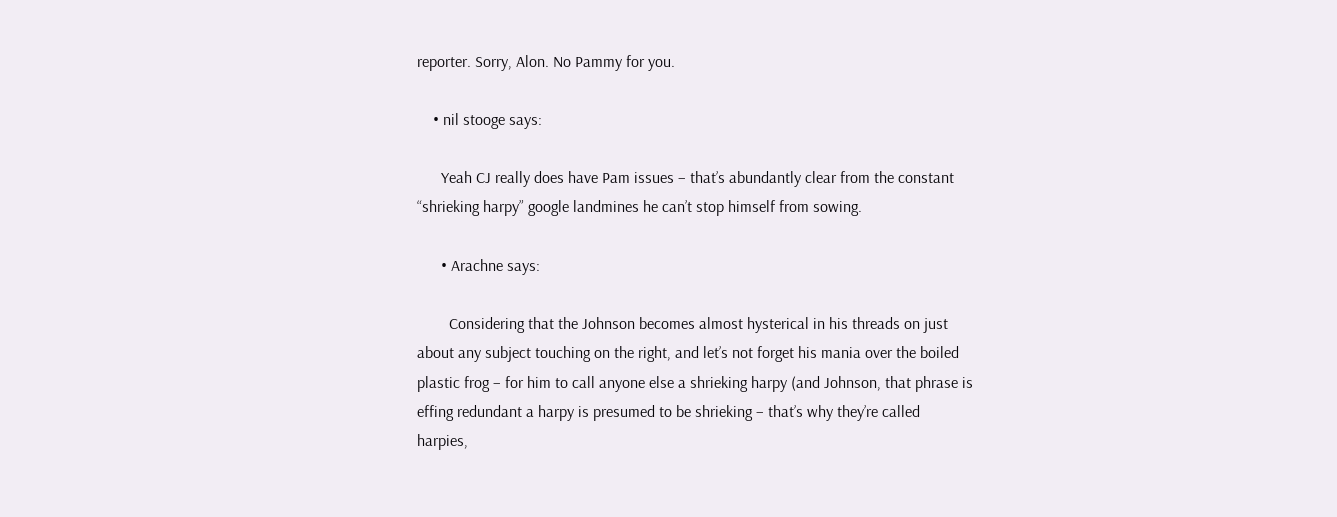reporter. Sorry, Alon. No Pammy for you.

    • nil stooge says:

      Yeah CJ really does have Pam issues – that’s abundantly clear from the constant “shrieking harpy” google landmines he can’t stop himself from sowing.

      • Arachne says:

        Considering that the Johnson becomes almost hysterical in his threads on just about any subject touching on the right, and let’s not forget his mania over the boiled plastic frog – for him to call anyone else a shrieking harpy (and Johnson, that phrase is effing redundant a harpy is presumed to be shrieking – that’s why they’re called harpies,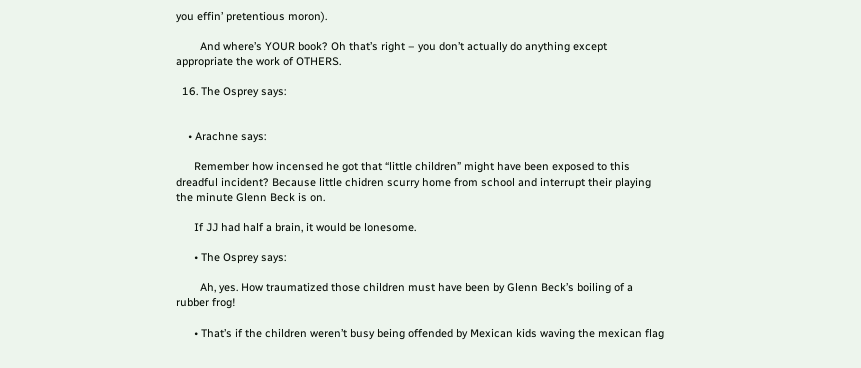you effin’ pretentious moron).

        And where’s YOUR book? Oh that’s right – you don’t actually do anything except appropriate the work of OTHERS.

  16. The Osprey says:


    • Arachne says:

      Remember how incensed he got that “little children” might have been exposed to this dreadful incident? Because little chidren scurry home from school and interrupt their playing the minute Glenn Beck is on.

      If JJ had half a brain, it would be lonesome.

      • The Osprey says:

        Ah, yes. How traumatized those children must have been by Glenn Beck’s boiling of a rubber frog!

      • That’s if the children weren’t busy being offended by Mexican kids waving the mexican flag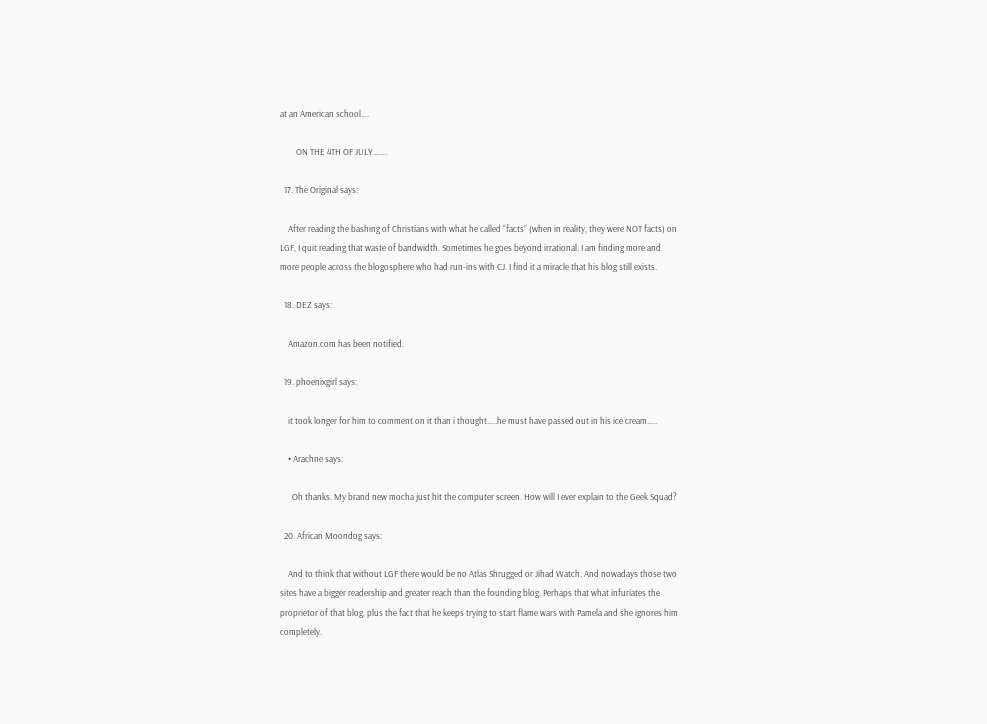at an American school….

        ON THE 4TH OF JULY…….

  17. The Original says:

    After reading the bashing of Christians with what he called “facts” (when in reality, they were NOT facts) on LGF, I quit reading that waste of bandwidth. Sometimes he goes beyond irrational. I am finding more and more people across the blogosphere who had run-ins with CJ. I find it a miracle that his blog still exists.

  18. DEZ says:

    Amazon.com has been notified.

  19. phoenixgirl says:

    it took longer for him to comment on it than i thought…..he must have passed out in his ice cream…..

    • Arachne says:

      Oh thanks. My brand new mocha just hit the computer screen. How will I ever explain to the Geek Squad?

  20. African Moondog says:

    And to think that without LGF there would be no Atlas Shrugged or Jihad Watch. And nowadays those two sites have a bigger readership and greater reach than the founding blog. Perhaps that what infuriates the proprietor of that blog, plus the fact that he keeps trying to start flame wars with Pamela and she ignores him completely.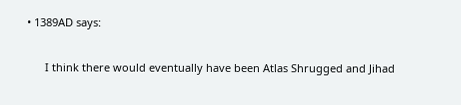• 1389AD says:

      I think there would eventually have been Atlas Shrugged and Jihad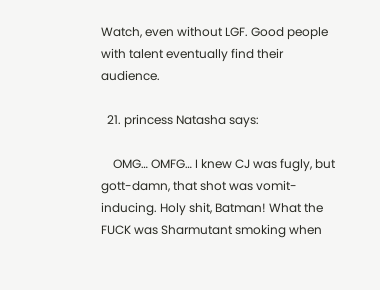Watch, even without LGF. Good people with talent eventually find their audience.

  21. princess Natasha says:

    OMG… OMFG… I knew CJ was fugly, but gott-damn, that shot was vomit-inducing. Holy shit, Batman! What the FUCK was Sharmutant smoking when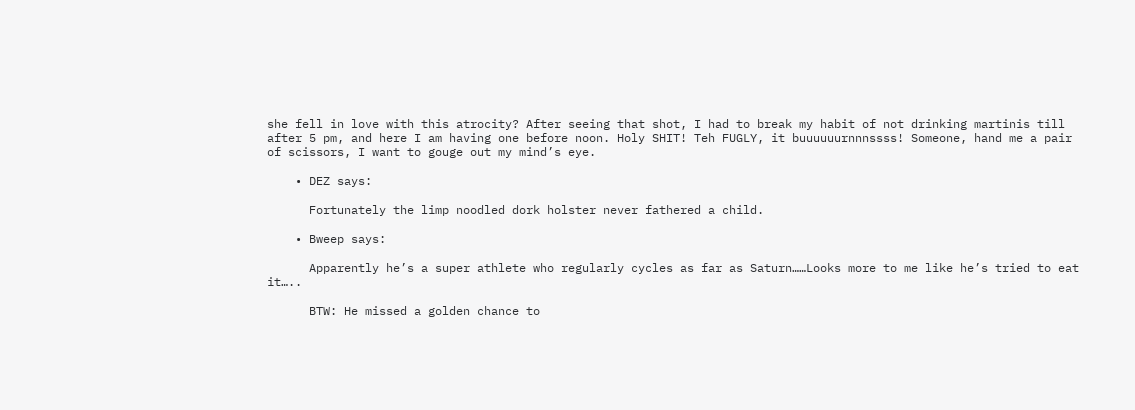she fell in love with this atrocity? After seeing that shot, I had to break my habit of not drinking martinis till after 5 pm, and here I am having one before noon. Holy SHIT! Teh FUGLY, it buuuuuurnnnssss! Someone, hand me a pair of scissors, I want to gouge out my mind’s eye.

    • DEZ says:

      Fortunately the limp noodled dork holster never fathered a child.

    • Bweep says:

      Apparently he’s a super athlete who regularly cycles as far as Saturn……Looks more to me like he’s tried to eat it…..

      BTW: He missed a golden chance to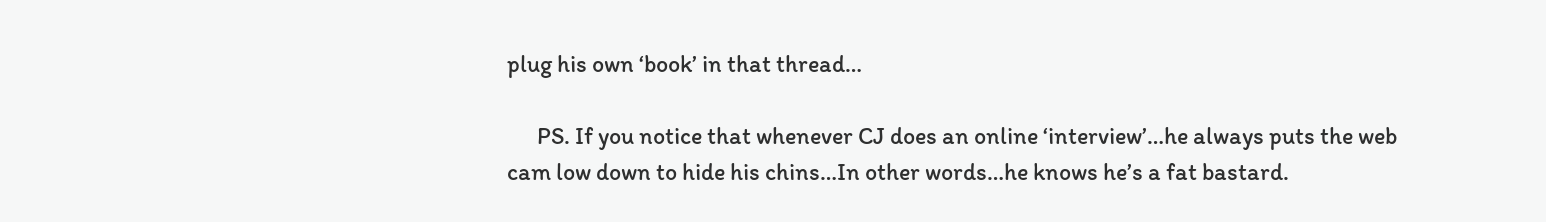plug his own ‘book’ in that thread…

      PS. If you notice that whenever CJ does an online ‘interview’…he always puts the web cam low down to hide his chins…In other words…he knows he’s a fat bastard.